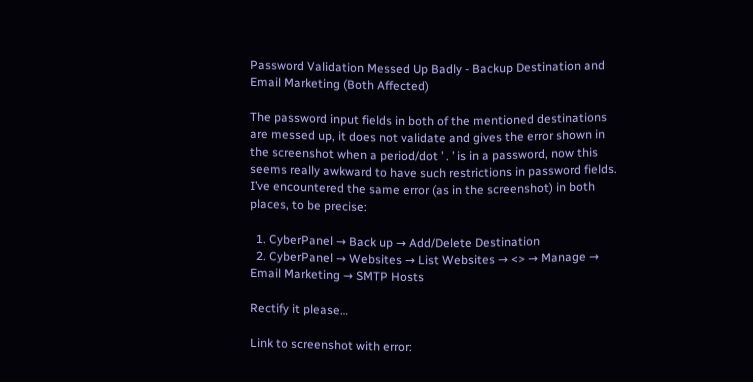Password Validation Messed Up Badly - Backup Destination and Email Marketing (Both Affected)

The password input fields in both of the mentioned destinations are messed up, it does not validate and gives the error shown in the screenshot when a period/dot ’ . ’ is in a password, now this seems really awkward to have such restrictions in password fields. I’ve encountered the same error (as in the screenshot) in both places, to be precise:

  1. CyberPanel → Back up → Add/Delete Destination
  2. CyberPanel → Websites → List Websites → <> → Manage → Email Marketing → SMTP Hosts

Rectify it please…

Link to screenshot with error: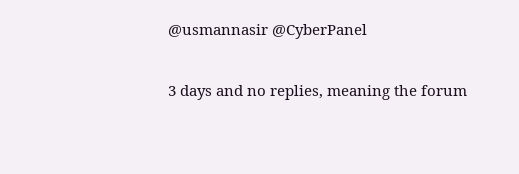@usmannasir @CyberPanel

3 days and no replies, meaning the forum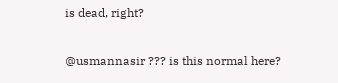is dead, right?

@usmannasir ??? is this normal here?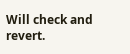Will check and revert.